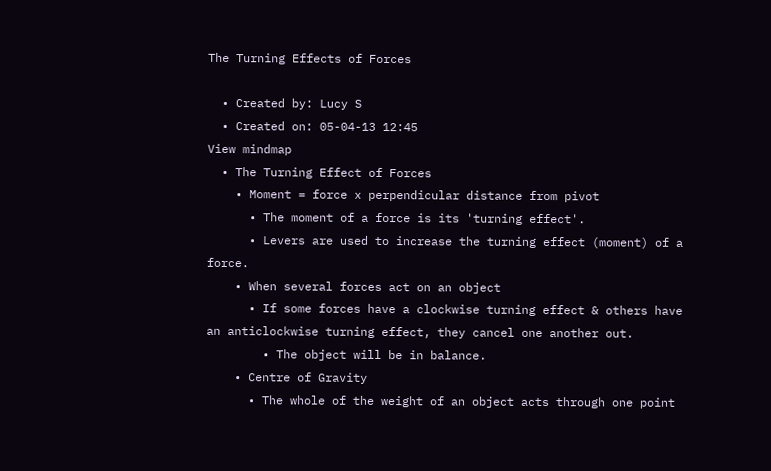The Turning Effects of Forces

  • Created by: Lucy S
  • Created on: 05-04-13 12:45
View mindmap
  • The Turning Effect of Forces
    • Moment = force x perpendicular distance from pivot
      • The moment of a force is its 'turning effect'.
      • Levers are used to increase the turning effect (moment) of a force.
    • When several forces act on an object
      • If some forces have a clockwise turning effect & others have an anticlockwise turning effect, they cancel one another out.
        • The object will be in balance.
    • Centre of Gravity
      • The whole of the weight of an object acts through one point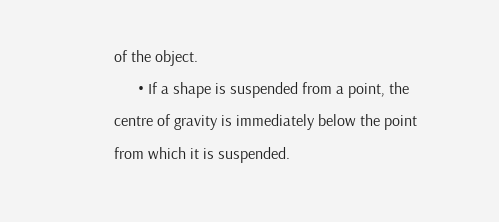of the object.
      • If a shape is suspended from a point, the centre of gravity is immediately below the point from which it is suspended.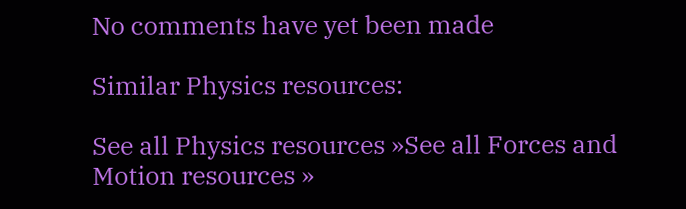No comments have yet been made

Similar Physics resources:

See all Physics resources »See all Forces and Motion resources »